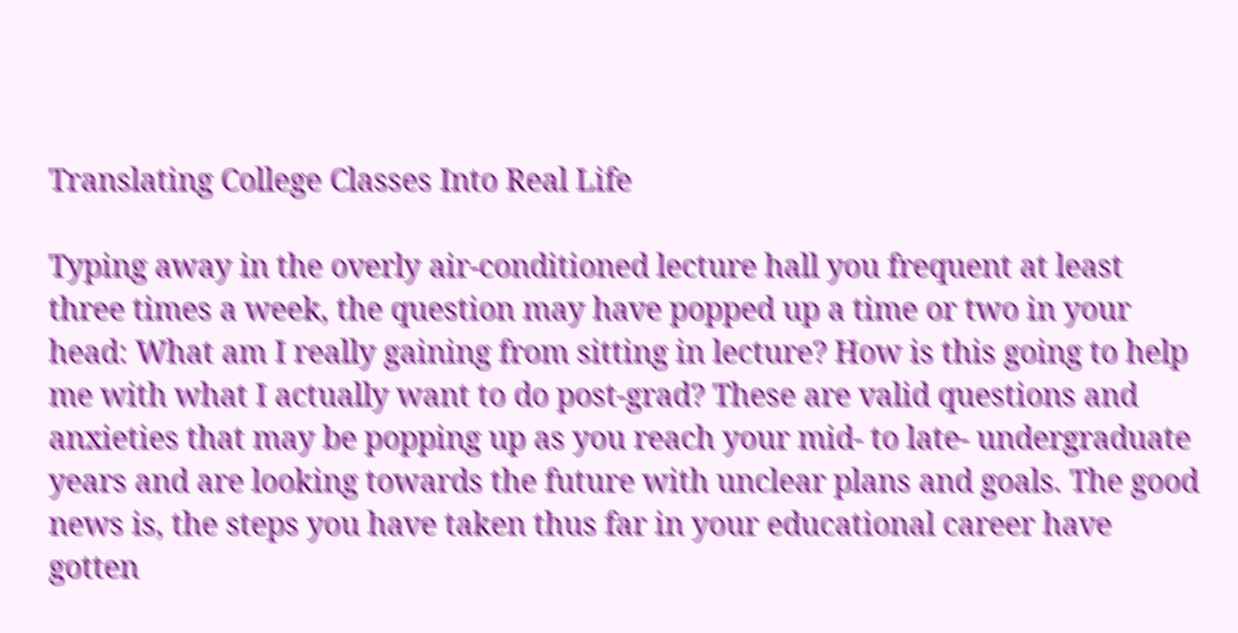Translating College Classes Into Real Life

Typing away in the overly air-conditioned lecture hall you frequent at least three times a week, the question may have popped up a time or two in your head: What am I really gaining from sitting in lecture? How is this going to help me with what I actually want to do post-grad? These are valid questions and anxieties that may be popping up as you reach your mid- to late- undergraduate years and are looking towards the future with unclear plans and goals. The good news is, the steps you have taken thus far in your educational career have gotten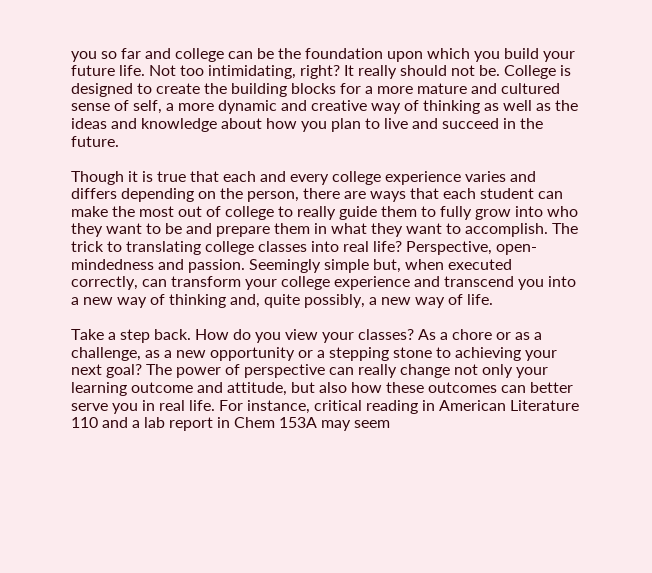you so far and college can be the foundation upon which you build your future life. Not too intimidating, right? It really should not be. College is designed to create the building blocks for a more mature and cultured sense of self, a more dynamic and creative way of thinking as well as the ideas and knowledge about how you plan to live and succeed in the future.

Though it is true that each and every college experience varies and differs depending on the person, there are ways that each student can make the most out of college to really guide them to fully grow into who they want to be and prepare them in what they want to accomplish. The trick to translating college classes into real life? Perspective, open-mindedness and passion. Seemingly simple but, when executed correctly, can transform your college experience and transcend you into a new way of thinking and, quite possibly, a new way of life.

Take a step back. How do you view your classes? As a chore or as a challenge, as a new opportunity or a stepping stone to achieving your next goal? The power of perspective can really change not only your learning outcome and attitude, but also how these outcomes can better serve you in real life. For instance, critical reading in American Literature 110 and a lab report in Chem 153A may seem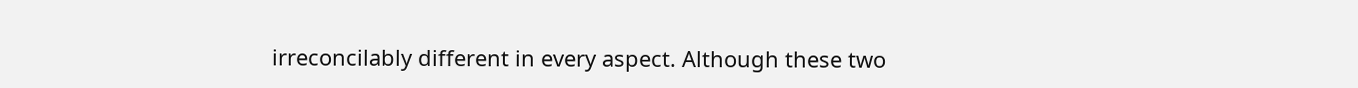irreconcilably different in every aspect. Although these two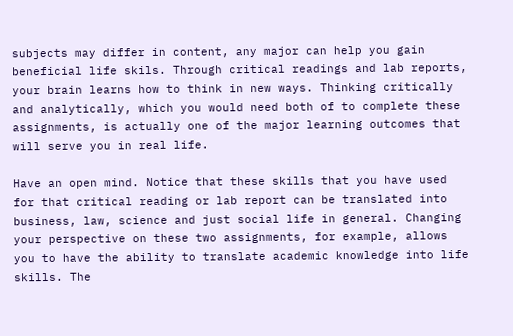subjects may differ in content, any major can help you gain beneficial life skils. Through critical readings and lab reports, your brain learns how to think in new ways. Thinking critically and analytically, which you would need both of to complete these assignments, is actually one of the major learning outcomes that will serve you in real life.

Have an open mind. Notice that these skills that you have used for that critical reading or lab report can be translated into business, law, science and just social life in general. Changing your perspective on these two assignments, for example, allows you to have the ability to translate academic knowledge into life skills. The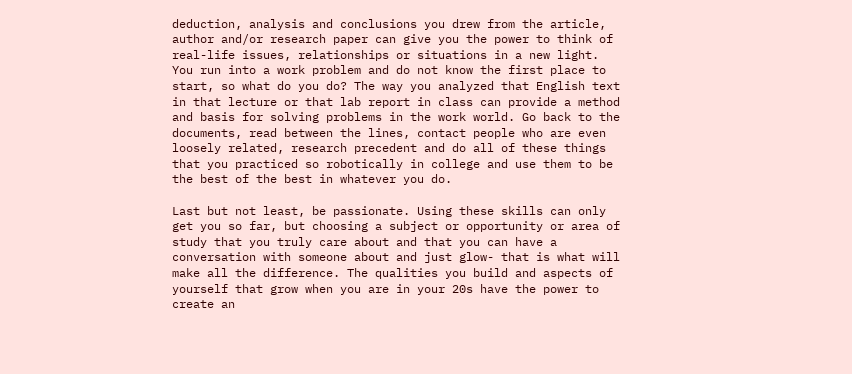deduction, analysis and conclusions you drew from the article, author and/or research paper can give you the power to think of real-life issues, relationships or situations in a new light. You run into a work problem and do not know the first place to start, so what do you do? The way you analyzed that English text in that lecture or that lab report in class can provide a method and basis for solving problems in the work world. Go back to the documents, read between the lines, contact people who are even loosely related, research precedent and do all of these things that you practiced so robotically in college and use them to be the best of the best in whatever you do.

Last but not least, be passionate. Using these skills can only get you so far, but choosing a subject or opportunity or area of study that you truly care about and that you can have a conversation with someone about and just glow- that is what will make all the difference. The qualities you build and aspects of yourself that grow when you are in your 20s have the power to create an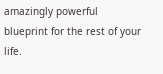amazingly powerful blueprint for the rest of your life.